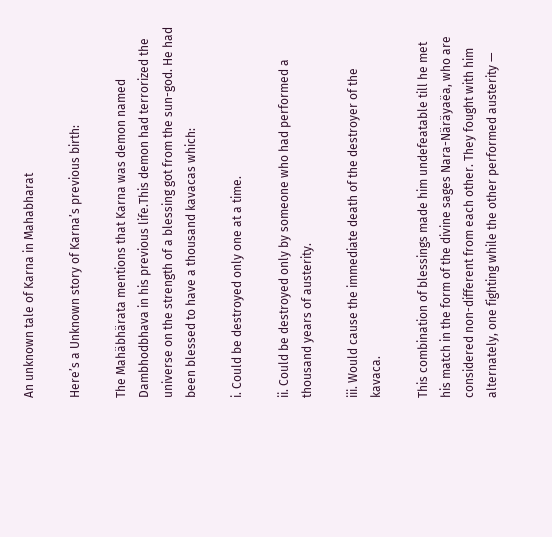An unknown tale of Karna in Mahabharat

Here’s a Unknown story of Karna’s previous birth:

The Mahäbhärata mentions that Karna was demon named Dambhodbhava in his previous life.This demon had terrorized the universe on the strength of a blessing got from the sun-god. He had been blessed to have a thousand kavacas which:

i. Could be destroyed only one at a time.

ii. Could be destroyed only by someone who had performed a thousand years of austerity.

iii. Would cause the immediate death of the destroyer of the kavaca.

This combination of blessings made him undefeatable till he met his match in the form of the divine sages Nara-Näräyaëa, who are considered non-different from each other. They fought with him alternately, one fighting while the other performed austerity —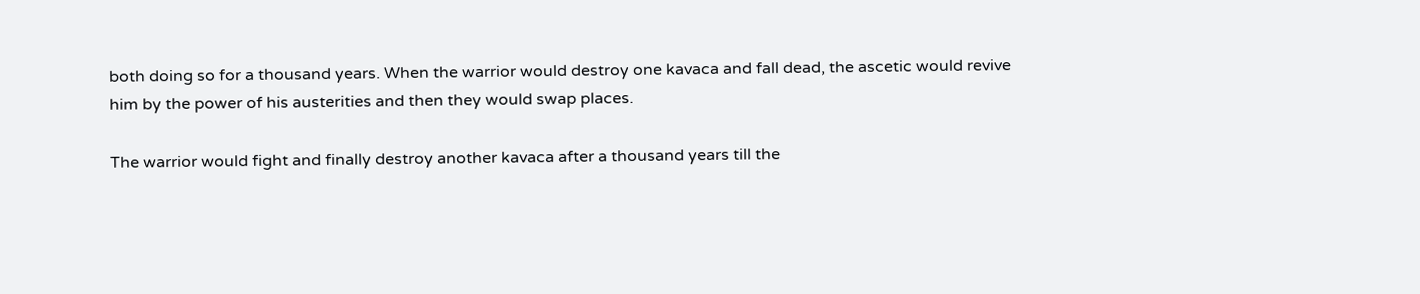both doing so for a thousand years. When the warrior would destroy one kavaca and fall dead, the ascetic would revive him by the power of his austerities and then they would swap places.

The warrior would fight and finally destroy another kavaca after a thousand years till the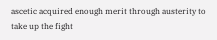ascetic acquired enough merit through austerity to take up the fight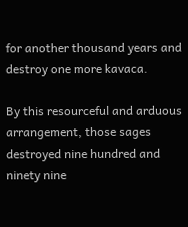for another thousand years and destroy one more kavaca.

By this resourceful and arduous arrangement, those sages destroyed nine hundred and ninety nine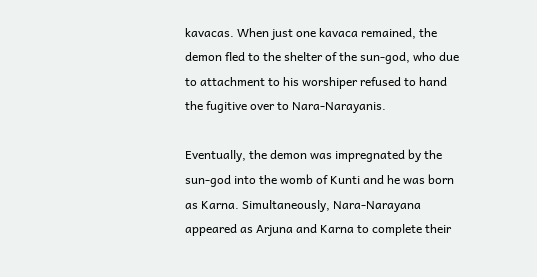kavacas. When just one kavaca remained, the demon fled to the shelter of the sun-god, who due to attachment to his worshiper refused to hand the fugitive over to Nara-Narayanis.

Eventually, the demon was impregnated by the sun-god into the womb of Kunti and he was born as Karna. Simultaneously, Nara-Narayana appeared as Arjuna and Karna to complete their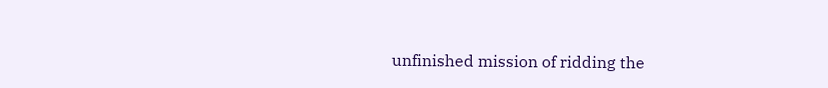unfinished mission of ridding the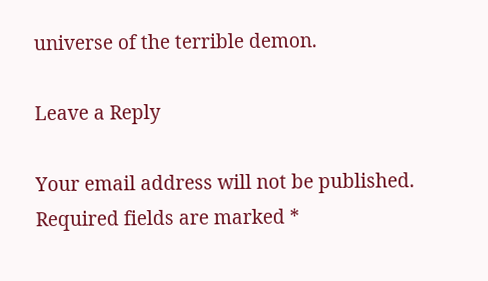universe of the terrible demon.

Leave a Reply

Your email address will not be published. Required fields are marked *